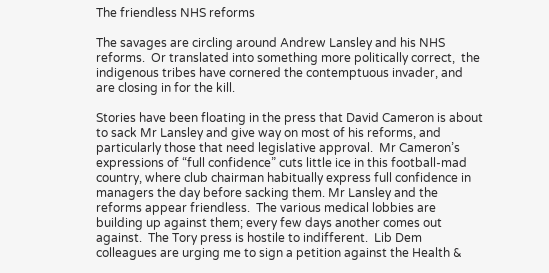The friendless NHS reforms

The savages are circling around Andrew Lansley and his NHS reforms.  Or translated into something more politically correct,  the indigenous tribes have cornered the contemptuous invader, and are closing in for the kill.

Stories have been floating in the press that David Cameron is about to sack Mr Lansley and give way on most of his reforms, and particularly those that need legislative approval.  Mr Cameron’s expressions of “full confidence” cuts little ice in this football-mad country, where club chairman habitually express full confidence in managers the day before sacking them. Mr Lansley and the reforms appear friendless.  The various medical lobbies are building up against them; every few days another comes out against.  The Tory press is hostile to indifferent.  Lib Dem colleagues are urging me to sign a petition against the Health &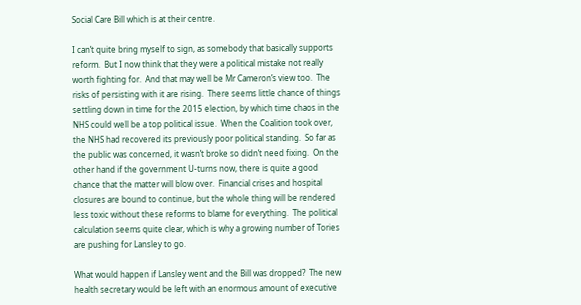Social Care Bill which is at their centre.

I can’t quite bring myself to sign, as somebody that basically supports reform.  But I now think that they were a political mistake not really worth fighting for.  And that may well be Mr Cameron’s view too.  The risks of persisting with it are rising.  There seems little chance of things settling down in time for the 2015 election, by which time chaos in the NHS could well be a top political issue.  When the Coalition took over, the NHS had recovered its previously poor political standing.  So far as the public was concerned, it wasn’t broke so didn’t need fixing.  On the other hand if the government U-turns now, there is quite a good chance that the matter will blow over.  Financial crises and hospital closures are bound to continue, but the whole thing will be rendered less toxic without these reforms to blame for everything.  The political calculation seems quite clear, which is why a growing number of Tories are pushing for Lansley to go.

What would happen if Lansley went and the Bill was dropped?  The new health secretary would be left with an enormous amount of executive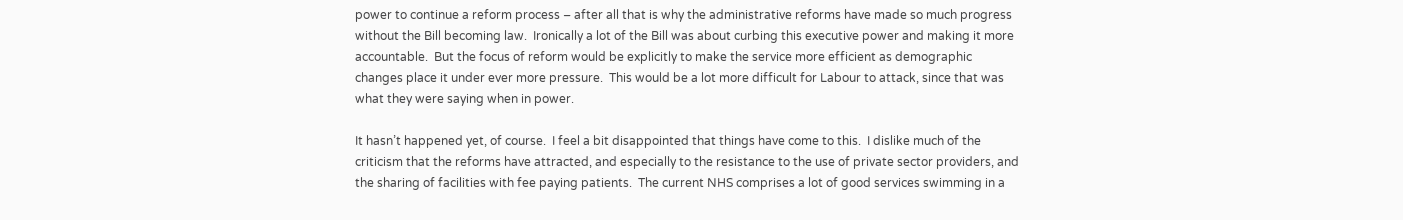power to continue a reform process – after all that is why the administrative reforms have made so much progress without the Bill becoming law.  Ironically a lot of the Bill was about curbing this executive power and making it more accountable.  But the focus of reform would be explicitly to make the service more efficient as demographic changes place it under ever more pressure.  This would be a lot more difficult for Labour to attack, since that was what they were saying when in power.

It hasn’t happened yet, of course.  I feel a bit disappointed that things have come to this.  I dislike much of the criticism that the reforms have attracted, and especially to the resistance to the use of private sector providers, and the sharing of facilities with fee paying patients.  The current NHS comprises a lot of good services swimming in a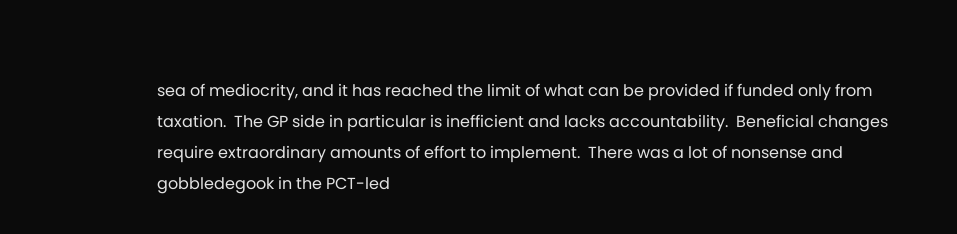sea of mediocrity, and it has reached the limit of what can be provided if funded only from taxation.  The GP side in particular is inefficient and lacks accountability.  Beneficial changes require extraordinary amounts of effort to implement.  There was a lot of nonsense and gobbledegook in the PCT-led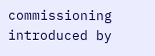commissioning introduced by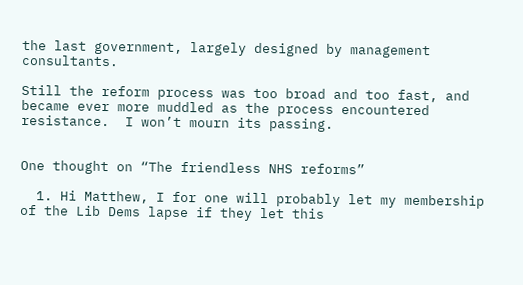the last government, largely designed by management consultants.

Still the reform process was too broad and too fast, and became ever more muddled as the process encountered resistance.  I won’t mourn its passing.


One thought on “The friendless NHS reforms”

  1. Hi Matthew, I for one will probably let my membership of the Lib Dems lapse if they let this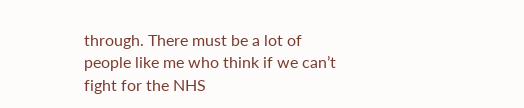through. There must be a lot of people like me who think if we can’t fight for the NHS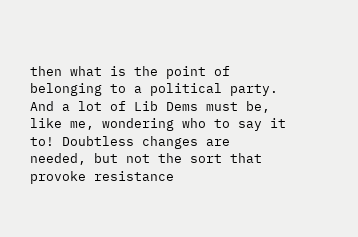then what is the point of belonging to a political party. And a lot of Lib Dems must be, like me, wondering who to say it to! Doubtless changes are needed, but not the sort that provoke resistance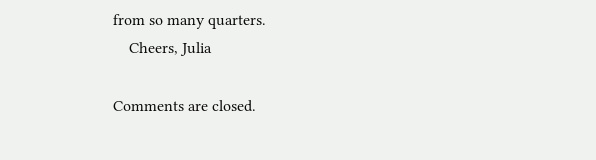from so many quarters.
    Cheers, Julia

Comments are closed.